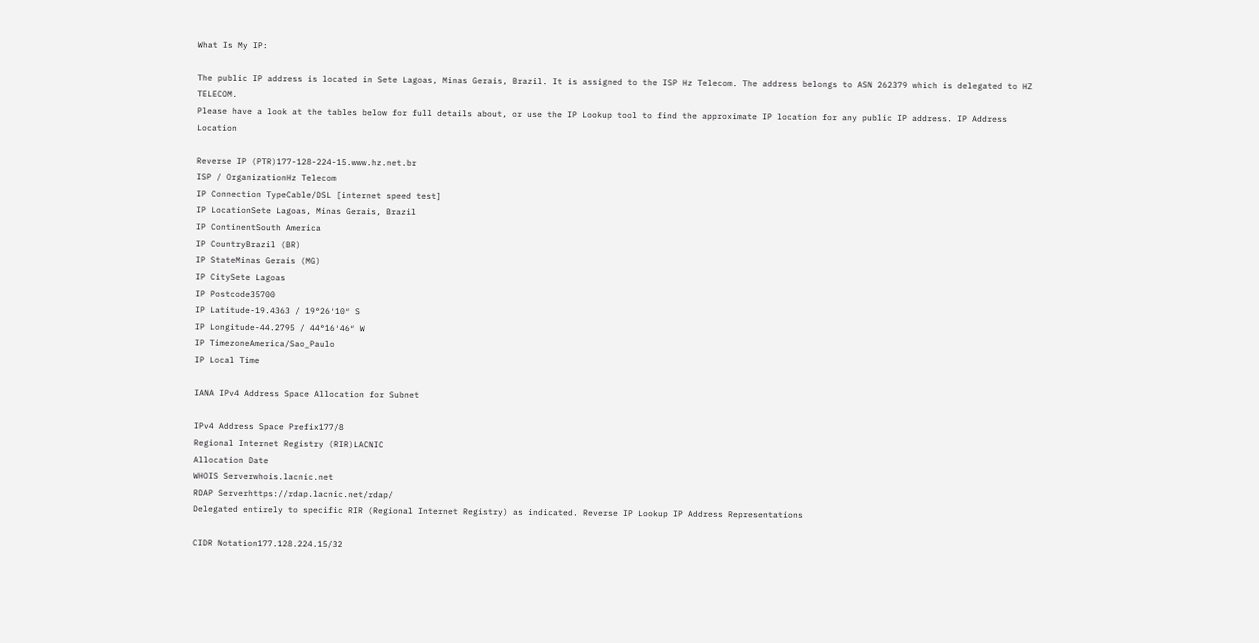What Is My IP:

The public IP address is located in Sete Lagoas, Minas Gerais, Brazil. It is assigned to the ISP Hz Telecom. The address belongs to ASN 262379 which is delegated to HZ TELECOM.
Please have a look at the tables below for full details about, or use the IP Lookup tool to find the approximate IP location for any public IP address. IP Address Location

Reverse IP (PTR)177-128-224-15.www.hz.net.br
ISP / OrganizationHz Telecom
IP Connection TypeCable/DSL [internet speed test]
IP LocationSete Lagoas, Minas Gerais, Brazil
IP ContinentSouth America
IP CountryBrazil (BR)
IP StateMinas Gerais (MG)
IP CitySete Lagoas
IP Postcode35700
IP Latitude-19.4363 / 19°26′10″ S
IP Longitude-44.2795 / 44°16′46″ W
IP TimezoneAmerica/Sao_Paulo
IP Local Time

IANA IPv4 Address Space Allocation for Subnet

IPv4 Address Space Prefix177/8
Regional Internet Registry (RIR)LACNIC
Allocation Date
WHOIS Serverwhois.lacnic.net
RDAP Serverhttps://rdap.lacnic.net/rdap/
Delegated entirely to specific RIR (Regional Internet Registry) as indicated. Reverse IP Lookup IP Address Representations

CIDR Notation177.128.224.15/32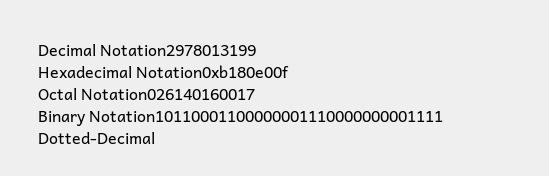Decimal Notation2978013199
Hexadecimal Notation0xb180e00f
Octal Notation026140160017
Binary Notation10110001100000001110000000001111
Dotted-Decimal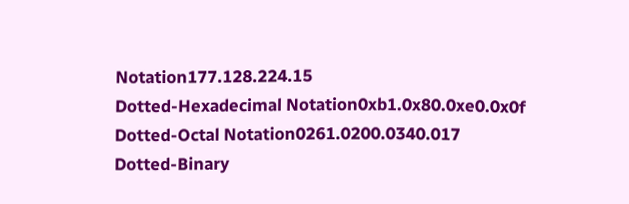Notation177.128.224.15
Dotted-Hexadecimal Notation0xb1.0x80.0xe0.0x0f
Dotted-Octal Notation0261.0200.0340.017
Dotted-Binary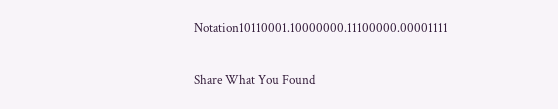Notation10110001.10000000.11100000.00001111

Share What You Found